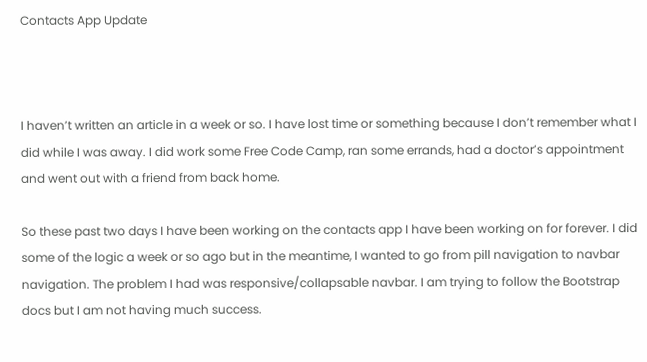Contacts App Update



I haven’t written an article in a week or so. I have lost time or something because I don’t remember what I did while I was away. I did work some Free Code Camp, ran some errands, had a doctor’s appointment and went out with a friend from back home.

So these past two days I have been working on the contacts app I have been working on for forever. I did some of the logic a week or so ago but in the meantime, I wanted to go from pill navigation to navbar navigation. The problem I had was responsive/collapsable navbar. I am trying to follow the Bootstrap docs but I am not having much success.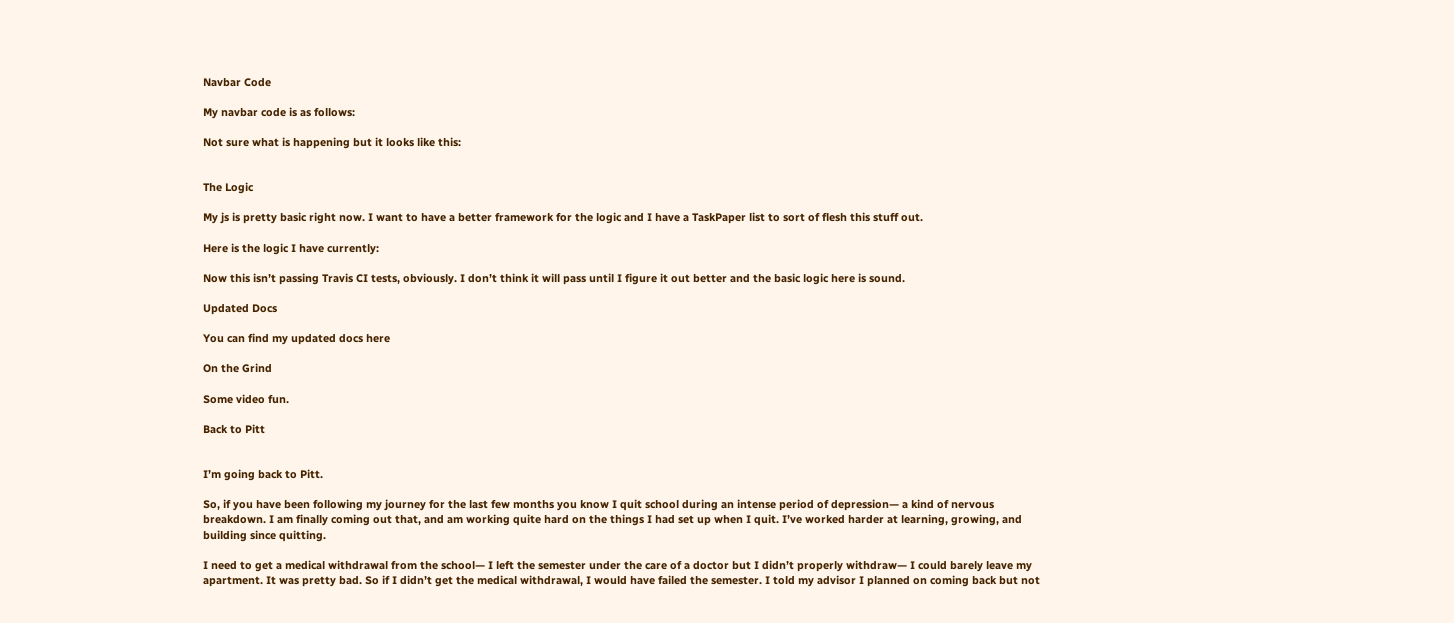Navbar Code

My navbar code is as follows:

Not sure what is happening but it looks like this:


The Logic

My js is pretty basic right now. I want to have a better framework for the logic and I have a TaskPaper list to sort of flesh this stuff out.

Here is the logic I have currently:

Now this isn’t passing Travis CI tests, obviously. I don’t think it will pass until I figure it out better and the basic logic here is sound.

Updated Docs

You can find my updated docs here

On the Grind

Some video fun.

Back to Pitt


I’m going back to Pitt.

So, if you have been following my journey for the last few months you know I quit school during an intense period of depression— a kind of nervous breakdown. I am finally coming out that, and am working quite hard on the things I had set up when I quit. I’ve worked harder at learning, growing, and building since quitting.

I need to get a medical withdrawal from the school— I left the semester under the care of a doctor but I didn’t properly withdraw— I could barely leave my apartment. It was pretty bad. So if I didn’t get the medical withdrawal, I would have failed the semester. I told my advisor I planned on coming back but not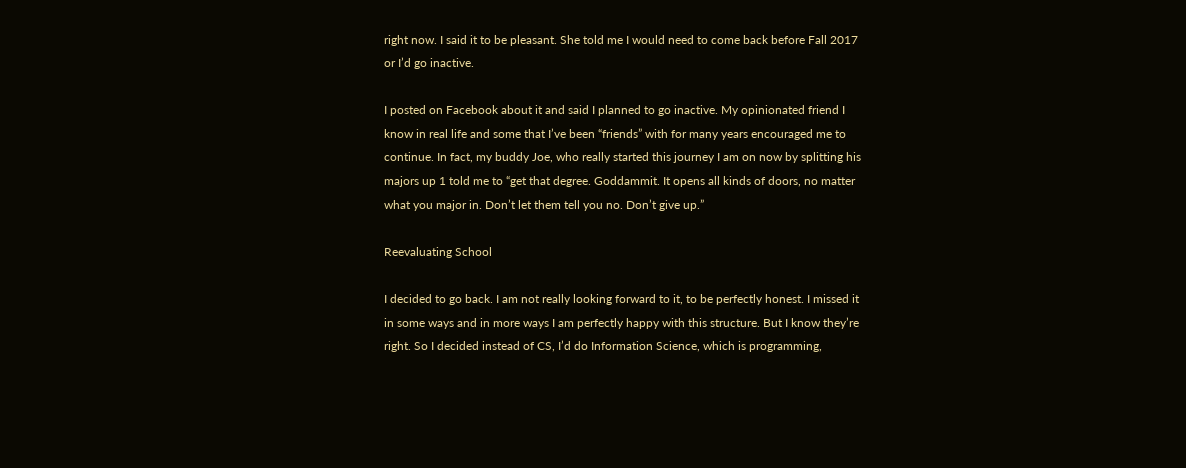right now. I said it to be pleasant. She told me I would need to come back before Fall 2017 or I’d go inactive.

I posted on Facebook about it and said I planned to go inactive. My opinionated friend I know in real life and some that I’ve been “friends” with for many years encouraged me to continue. In fact, my buddy Joe, who really started this journey I am on now by splitting his majors up 1 told me to “get that degree. Goddammit. It opens all kinds of doors, no matter what you major in. Don’t let them tell you no. Don’t give up.”

Reevaluating School

I decided to go back. I am not really looking forward to it, to be perfectly honest. I missed it in some ways and in more ways I am perfectly happy with this structure. But I know they’re right. So I decided instead of CS, I’d do Information Science, which is programming,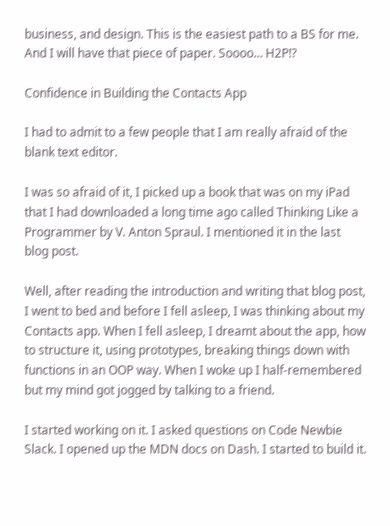business, and design. This is the easiest path to a BS for me. And I will have that piece of paper. Soooo… H2P!?

Confidence in Building the Contacts App

I had to admit to a few people that I am really afraid of the blank text editor.

I was so afraid of it, I picked up a book that was on my iPad that I had downloaded a long time ago called Thinking Like a Programmer by V. Anton Spraul. I mentioned it in the last blog post.

Well, after reading the introduction and writing that blog post, I went to bed and before I fell asleep, I was thinking about my Contacts app. When I fell asleep, I dreamt about the app, how to structure it, using prototypes, breaking things down with functions in an OOP way. When I woke up I half-remembered but my mind got jogged by talking to a friend.

I started working on it. I asked questions on Code Newbie Slack. I opened up the MDN docs on Dash. I started to build it.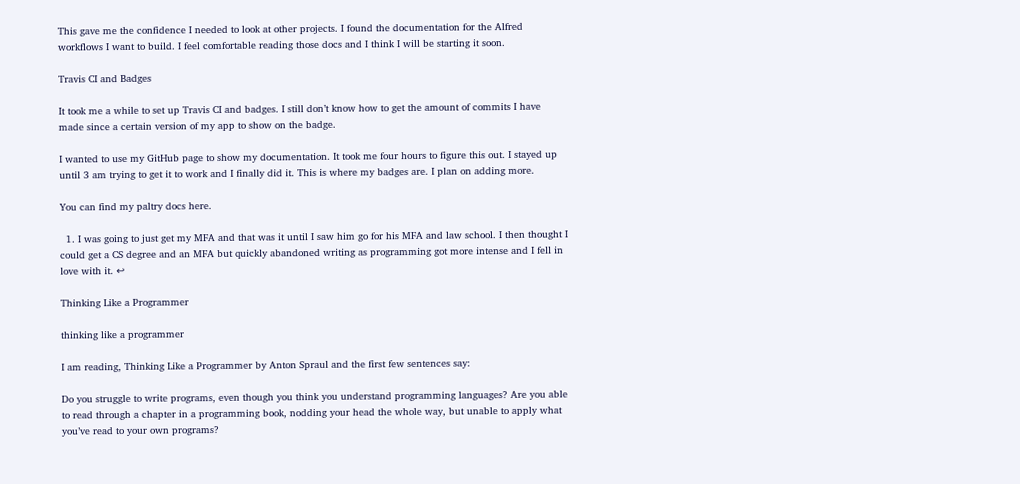This gave me the confidence I needed to look at other projects. I found the documentation for the Alfred workflows I want to build. I feel comfortable reading those docs and I think I will be starting it soon.

Travis CI and Badges

It took me a while to set up Travis CI and badges. I still don’t know how to get the amount of commits I have made since a certain version of my app to show on the badge.

I wanted to use my GitHub page to show my documentation. It took me four hours to figure this out. I stayed up until 3 am trying to get it to work and I finally did it. This is where my badges are. I plan on adding more.

You can find my paltry docs here.

  1. I was going to just get my MFA and that was it until I saw him go for his MFA and law school. I then thought I could get a CS degree and an MFA but quickly abandoned writing as programming got more intense and I fell in love with it. ↩

Thinking Like a Programmer

thinking like a programmer

I am reading, Thinking Like a Programmer by Anton Spraul and the first few sentences say:

Do you struggle to write programs, even though you think you understand programming languages? Are you able to read through a chapter in a programming book, nodding your head the whole way, but unable to apply what you’ve read to your own programs?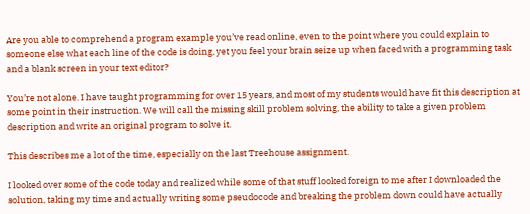Are you able to comprehend a program example you’ve read online, even to the point where you could explain to someone else what each line of the code is doing, yet you feel your brain seize up when faced with a programming task and a blank screen in your text editor?

You’re not alone. I have taught programming for over 15 years, and most of my students would have fit this description at some point in their instruction. We will call the missing skill problem solving, the ability to take a given problem description and write an original program to solve it.

This describes me a lot of the time, especially on the last Treehouse assignment.

I looked over some of the code today and realized while some of that stuff looked foreign to me after I downloaded the solution, taking my time and actually writing some pseudocode and breaking the problem down could have actually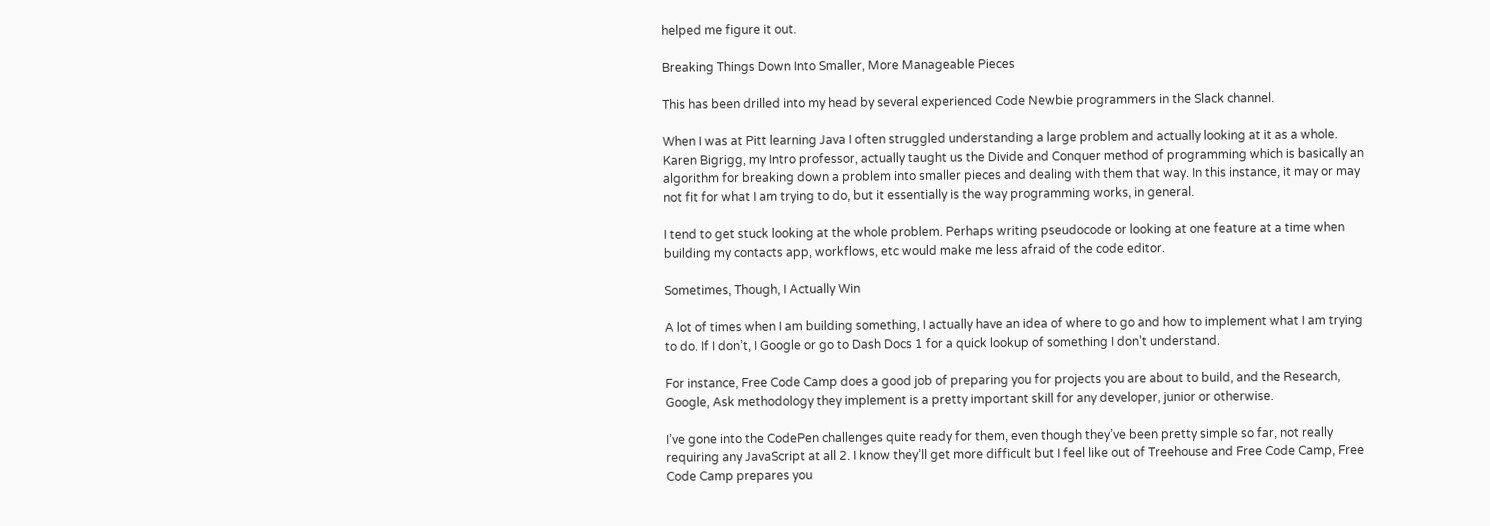helped me figure it out.

Breaking Things Down Into Smaller, More Manageable Pieces

This has been drilled into my head by several experienced Code Newbie programmers in the Slack channel.

When I was at Pitt learning Java I often struggled understanding a large problem and actually looking at it as a whole. Karen Bigrigg, my Intro professor, actually taught us the Divide and Conquer method of programming which is basically an algorithm for breaking down a problem into smaller pieces and dealing with them that way. In this instance, it may or may not fit for what I am trying to do, but it essentially is the way programming works, in general.

I tend to get stuck looking at the whole problem. Perhaps writing pseudocode or looking at one feature at a time when building my contacts app, workflows, etc would make me less afraid of the code editor.

Sometimes, Though, I Actually Win

A lot of times when I am building something, I actually have an idea of where to go and how to implement what I am trying to do. If I don’t, I Google or go to Dash Docs 1 for a quick lookup of something I don’t understand.

For instance, Free Code Camp does a good job of preparing you for projects you are about to build, and the Research, Google, Ask methodology they implement is a pretty important skill for any developer, junior or otherwise.

I’ve gone into the CodePen challenges quite ready for them, even though they’ve been pretty simple so far, not really requiring any JavaScript at all 2. I know they’ll get more difficult but I feel like out of Treehouse and Free Code Camp, Free Code Camp prepares you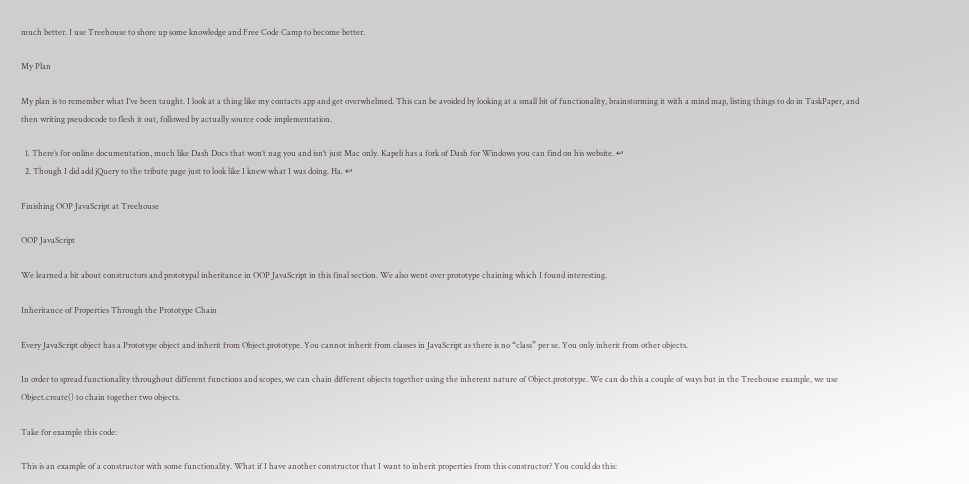much better. I use Treehouse to shore up some knowledge and Free Code Camp to become better.

My Plan

My plan is to remember what I’ve been taught. I look at a thing like my contacts app and get overwhelmed. This can be avoided by looking at a small bit of functionality, brainstorming it with a mind map, listing things to do in TaskPaper, and then writing pseudocode to flesh it out, followed by actually source code implementation.

  1. There’s for online documentation, much like Dash Docs that won’t nag you and isn’t just Mac only. Kapeli has a fork of Dash for Windows you can find on his website. ↩
  2. Though I did add jQuery to the tribute page just to look like I knew what I was doing. Ha. ↩

Finishing OOP JavaScript at Treehouse

OOP JavaScript

We learned a bit about constructors and prototypal inheritance in OOP JavaScript in this final section. We also went over prototype chaining which I found interesting.

Inheritance of Properties Through the Prototype Chain

Every JavaScript object has a Prototype object and inherit from Object.prototype. You cannot inherit from classes in JavaScript as there is no “class” per se. You only inherit from other objects.

In order to spread functionality throughout different functions and scopes, we can chain different objects together using the inherent nature of Object.prototype. We can do this a couple of ways but in the Treehouse example, we use Object.create() to chain together two objects.

Take for example this code:

This is an example of a constructor with some functionality. What if I have another constructor that I want to inherit properties from this constructor? You could do this: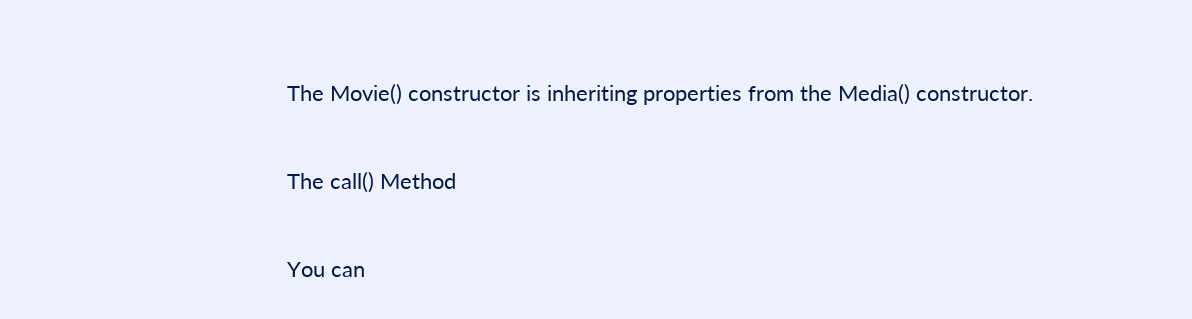The Movie() constructor is inheriting properties from the Media() constructor.

The call() Method

You can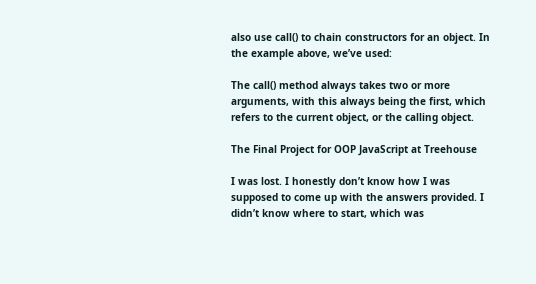also use call() to chain constructors for an object. In the example above, we’ve used:

The call() method always takes two or more arguments, with this always being the first, which refers to the current object, or the calling object.

The Final Project for OOP JavaScript at Treehouse

I was lost. I honestly don’t know how I was supposed to come up with the answers provided. I didn’t know where to start, which was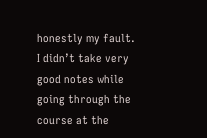honestly my fault. I didn’t take very good notes while going through the course at the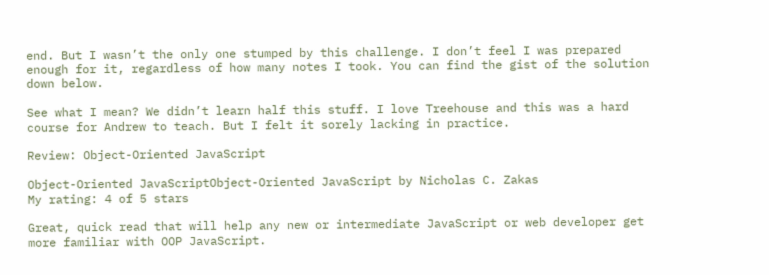end. But I wasn’t the only one stumped by this challenge. I don’t feel I was prepared enough for it, regardless of how many notes I took. You can find the gist of the solution down below.

See what I mean? We didn’t learn half this stuff. I love Treehouse and this was a hard course for Andrew to teach. But I felt it sorely lacking in practice.

Review: Object-Oriented JavaScript

Object-Oriented JavaScriptObject-Oriented JavaScript by Nicholas C. Zakas
My rating: 4 of 5 stars

Great, quick read that will help any new or intermediate JavaScript or web developer get more familiar with OOP JavaScript.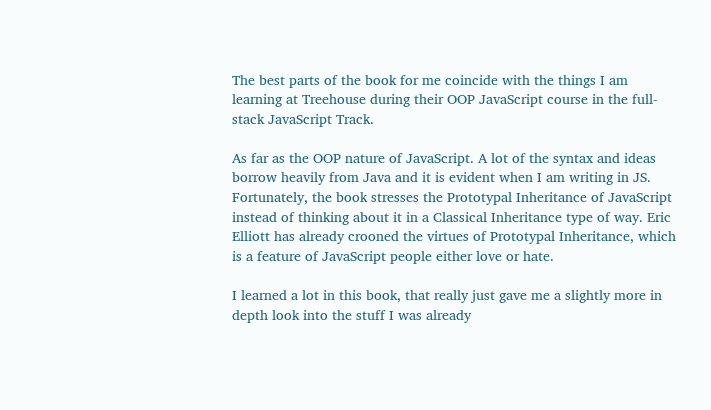The best parts of the book for me coincide with the things I am learning at Treehouse during their OOP JavaScript course in the full-stack JavaScript Track.

As far as the OOP nature of JavaScript. A lot of the syntax and ideas borrow heavily from Java and it is evident when I am writing in JS. Fortunately, the book stresses the Prototypal Inheritance of JavaScript instead of thinking about it in a Classical Inheritance type of way. Eric Elliott has already crooned the virtues of Prototypal Inheritance, which is a feature of JavaScript people either love or hate.

I learned a lot in this book, that really just gave me a slightly more in depth look into the stuff I was already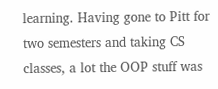learning. Having gone to Pitt for two semesters and taking CS classes, a lot the OOP stuff was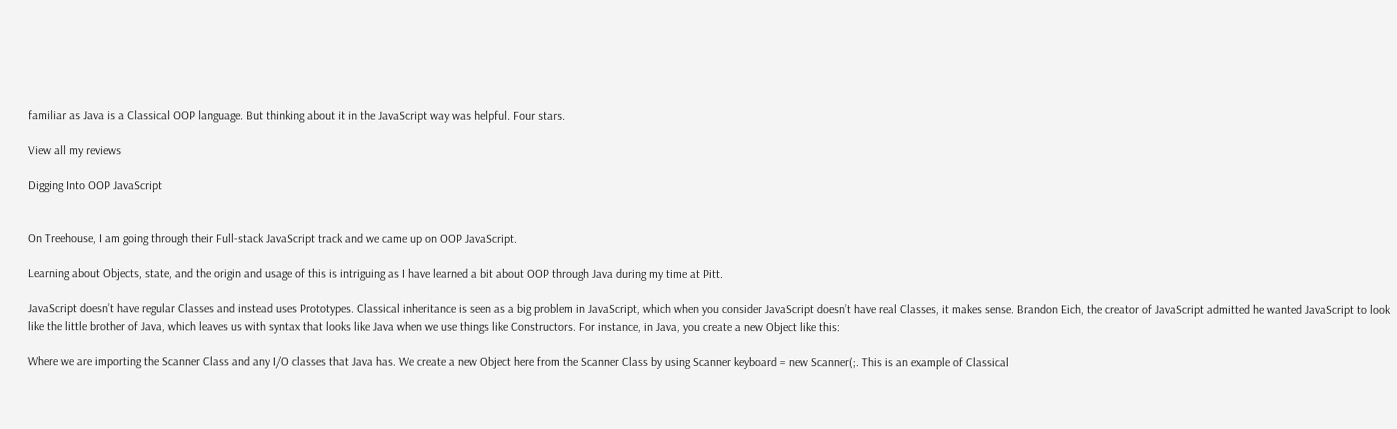familiar as Java is a Classical OOP language. But thinking about it in the JavaScript way was helpful. Four stars.

View all my reviews

Digging Into OOP JavaScript


On Treehouse, I am going through their Full-stack JavaScript track and we came up on OOP JavaScript.

Learning about Objects, state, and the origin and usage of this is intriguing as I have learned a bit about OOP through Java during my time at Pitt.

JavaScript doesn’t have regular Classes and instead uses Prototypes. Classical inheritance is seen as a big problem in JavaScript, which when you consider JavaScript doesn’t have real Classes, it makes sense. Brandon Eich, the creator of JavaScript admitted he wanted JavaScript to look like the little brother of Java, which leaves us with syntax that looks like Java when we use things like Constructors. For instance, in Java, you create a new Object like this:

Where we are importing the Scanner Class and any I/O classes that Java has. We create a new Object here from the Scanner Class by using Scanner keyboard = new Scanner(;. This is an example of Classical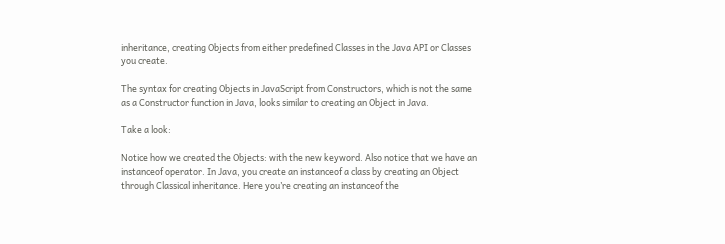inheritance, creating Objects from either predefined Classes in the Java API or Classes you create.

The syntax for creating Objects in JavaScript from Constructors, which is not the same as a Constructor function in Java, looks similar to creating an Object in Java.

Take a look:

Notice how we created the Objects: with the new keyword. Also notice that we have an instanceof operator. In Java, you create an instanceof a class by creating an Object through Classical inheritance. Here you’re creating an instanceof the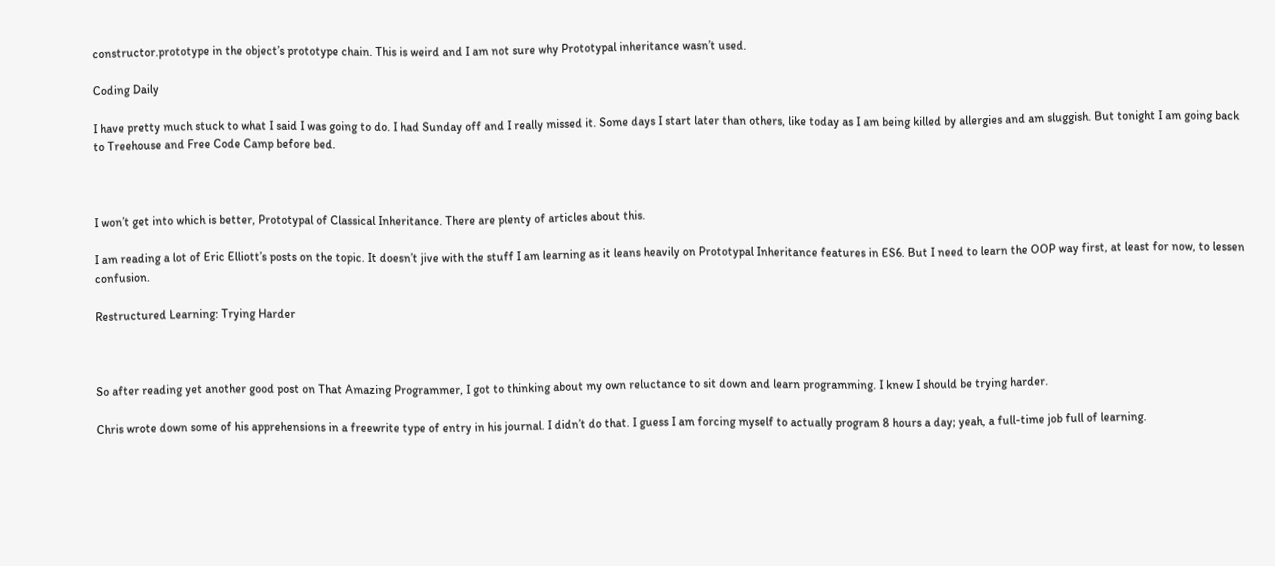constructor.prototype in the object’s prototype chain. This is weird and I am not sure why Prototypal inheritance wasn’t used.

Coding Daily

I have pretty much stuck to what I said I was going to do. I had Sunday off and I really missed it. Some days I start later than others, like today as I am being killed by allergies and am sluggish. But tonight I am going back to Treehouse and Free Code Camp before bed.



I won’t get into which is better, Prototypal of Classical Inheritance. There are plenty of articles about this.

I am reading a lot of Eric Elliott’s posts on the topic. It doesn’t jive with the stuff I am learning as it leans heavily on Prototypal Inheritance features in ES6. But I need to learn the OOP way first, at least for now, to lessen confusion.

Restructured Learning: Trying Harder



So after reading yet another good post on That Amazing Programmer, I got to thinking about my own reluctance to sit down and learn programming. I knew I should be trying harder.

Chris wrote down some of his apprehensions in a freewrite type of entry in his journal. I didn’t do that. I guess I am forcing myself to actually program 8 hours a day; yeah, a full-time job full of learning.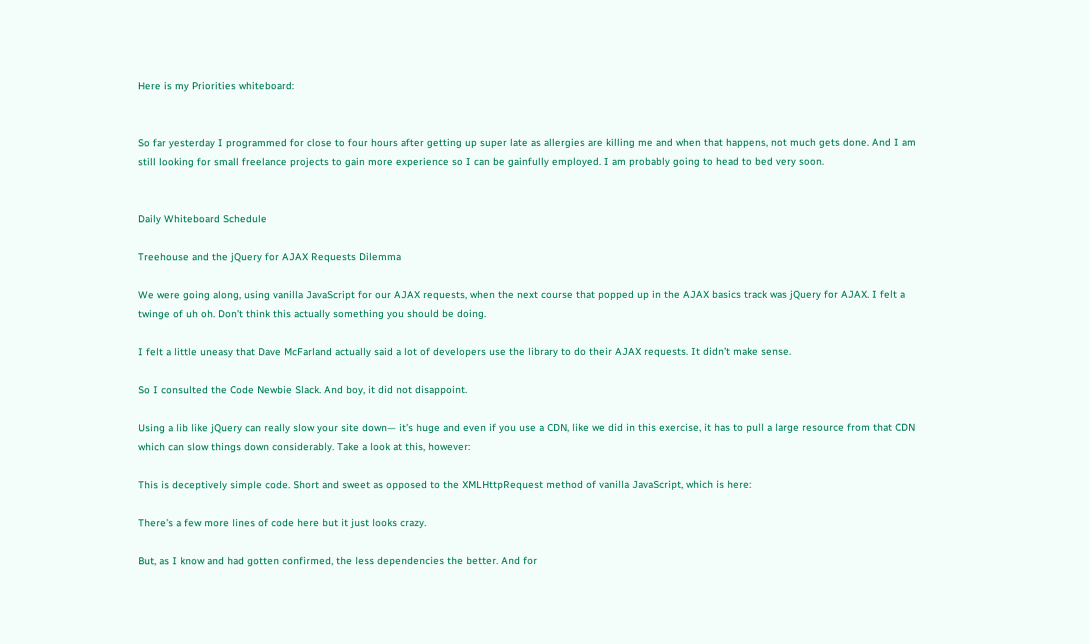Here is my Priorities whiteboard:


So far yesterday I programmed for close to four hours after getting up super late as allergies are killing me and when that happens, not much gets done. And I am still looking for small freelance projects to gain more experience so I can be gainfully employed. I am probably going to head to bed very soon.


Daily Whiteboard Schedule

Treehouse and the jQuery for AJAX Requests Dilemma

We were going along, using vanilla JavaScript for our AJAX requests, when the next course that popped up in the AJAX basics track was jQuery for AJAX. I felt a twinge of uh oh. Don’t think this actually something you should be doing.

I felt a little uneasy that Dave McFarland actually said a lot of developers use the library to do their AJAX requests. It didn’t make sense.

So I consulted the Code Newbie Slack. And boy, it did not disappoint.

Using a lib like jQuery can really slow your site down— it’s huge and even if you use a CDN, like we did in this exercise, it has to pull a large resource from that CDN which can slow things down considerably. Take a look at this, however:

This is deceptively simple code. Short and sweet as opposed to the XMLHttpRequest method of vanilla JavaScript, which is here:

There’s a few more lines of code here but it just looks crazy.

But, as I know and had gotten confirmed, the less dependencies the better. And for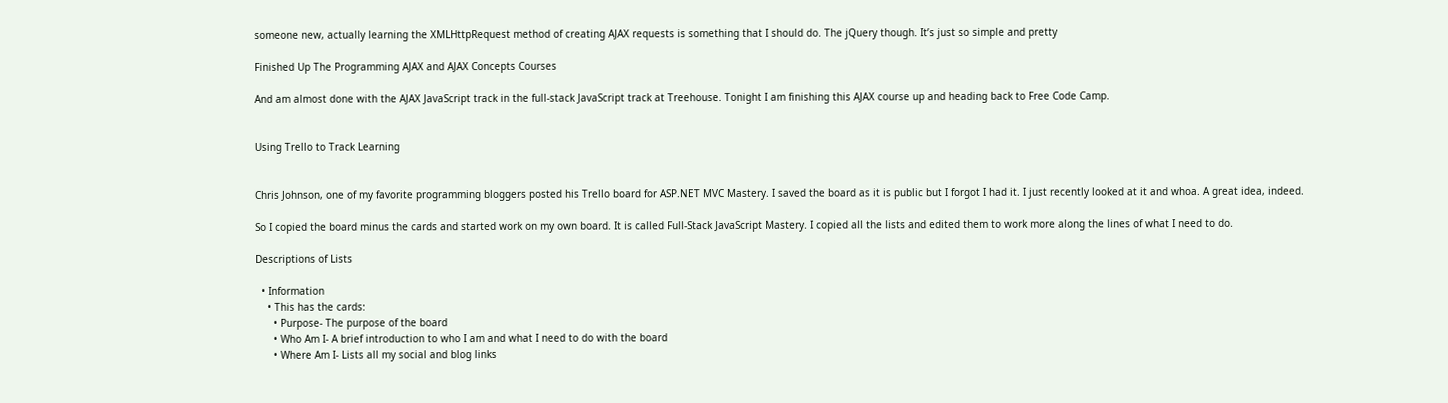someone new, actually learning the XMLHttpRequest method of creating AJAX requests is something that I should do. The jQuery though. It’s just so simple and pretty

Finished Up The Programming AJAX and AJAX Concepts Courses

And am almost done with the AJAX JavaScript track in the full-stack JavaScript track at Treehouse. Tonight I am finishing this AJAX course up and heading back to Free Code Camp.


Using Trello to Track Learning


Chris Johnson, one of my favorite programming bloggers posted his Trello board for ASP.NET MVC Mastery. I saved the board as it is public but I forgot I had it. I just recently looked at it and whoa. A great idea, indeed.

So I copied the board minus the cards and started work on my own board. It is called Full-Stack JavaScript Mastery. I copied all the lists and edited them to work more along the lines of what I need to do.

Descriptions of Lists

  • Information
    • This has the cards:
      • Purpose- The purpose of the board
      • Who Am I- A brief introduction to who I am and what I need to do with the board
      • Where Am I- Lists all my social and blog links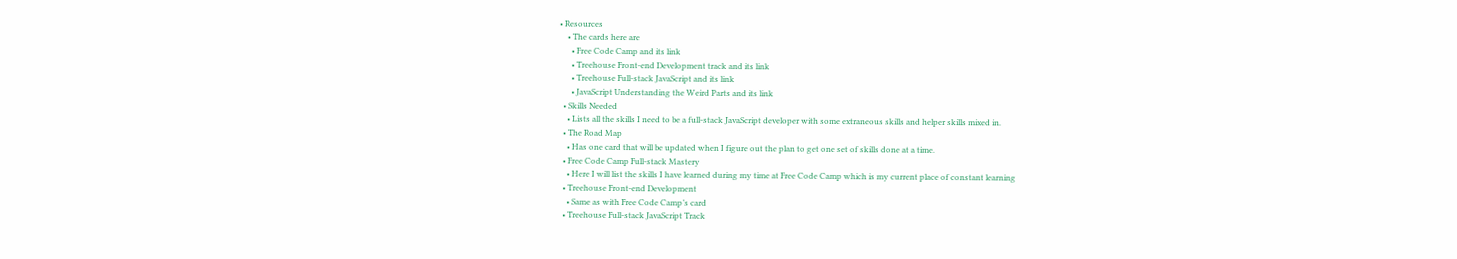• Resources
    • The cards here are
      • Free Code Camp and its link
      • Treehouse Front-end Development track and its link
      • Treehouse Full-stack JavaScript and its link
      • JavaScript Understanding the Weird Parts and its link
  • Skills Needed
    • Lists all the skills I need to be a full-stack JavaScript developer with some extraneous skills and helper skills mixed in.
  • The Road Map
    • Has one card that will be updated when I figure out the plan to get one set of skills done at a time.
  • Free Code Camp Full-stack Mastery
    • Here I will list the skills I have learned during my time at Free Code Camp which is my current place of constant learning
  • Treehouse Front-end Development
    • Same as with Free Code Camp’s card
  • Treehouse Full-stack JavaScript Track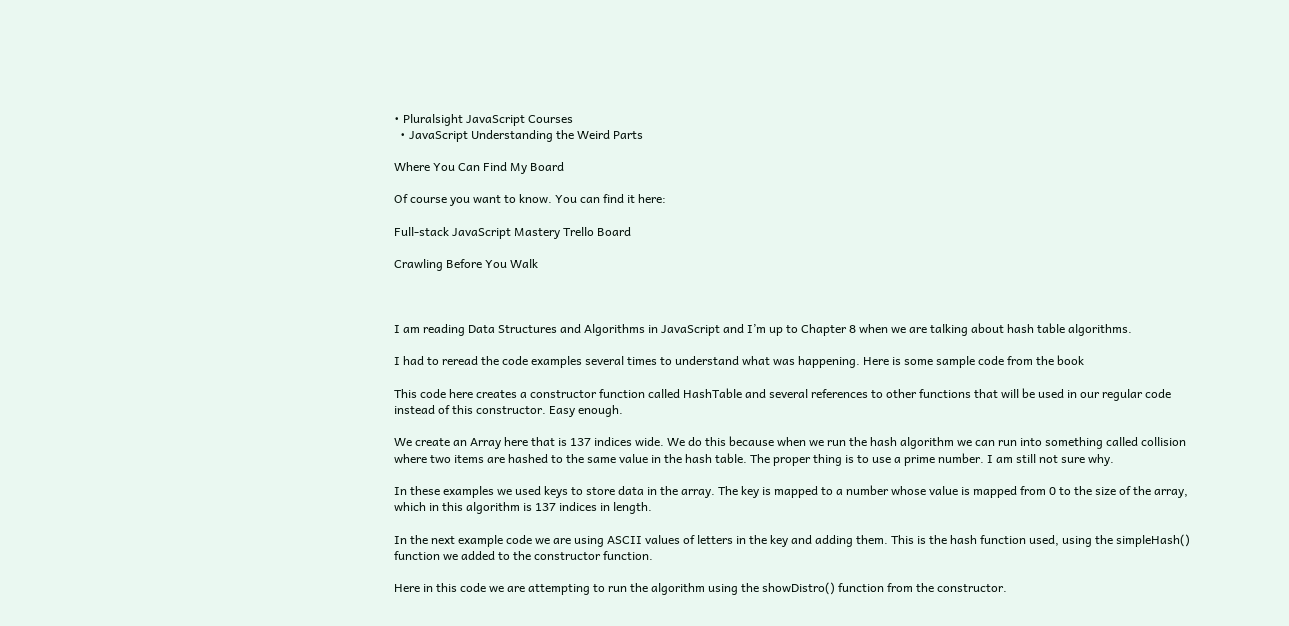• Pluralsight JavaScript Courses
  • JavaScript Understanding the Weird Parts

Where You Can Find My Board

Of course you want to know. You can find it here:

Full-stack JavaScript Mastery Trello Board

Crawling Before You Walk



I am reading Data Structures and Algorithms in JavaScript and I’m up to Chapter 8 when we are talking about hash table algorithms.

I had to reread the code examples several times to understand what was happening. Here is some sample code from the book

This code here creates a constructor function called HashTable and several references to other functions that will be used in our regular code instead of this constructor. Easy enough.

We create an Array here that is 137 indices wide. We do this because when we run the hash algorithm we can run into something called collision where two items are hashed to the same value in the hash table. The proper thing is to use a prime number. I am still not sure why.

In these examples we used keys to store data in the array. The key is mapped to a number whose value is mapped from 0 to the size of the array, which in this algorithm is 137 indices in length.

In the next example code we are using ASCII values of letters in the key and adding them. This is the hash function used, using the simpleHash() function we added to the constructor function.

Here in this code we are attempting to run the algorithm using the showDistro() function from the constructor.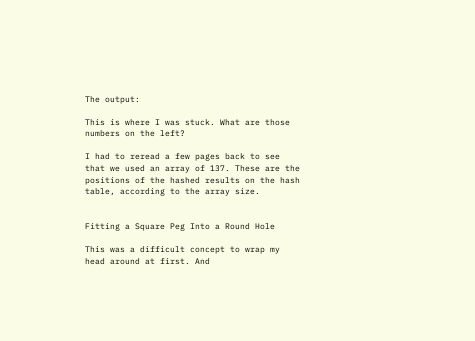The output:

This is where I was stuck. What are those numbers on the left?

I had to reread a few pages back to see that we used an array of 137. These are the positions of the hashed results on the hash table, according to the array size.


Fitting a Square Peg Into a Round Hole

This was a difficult concept to wrap my head around at first. And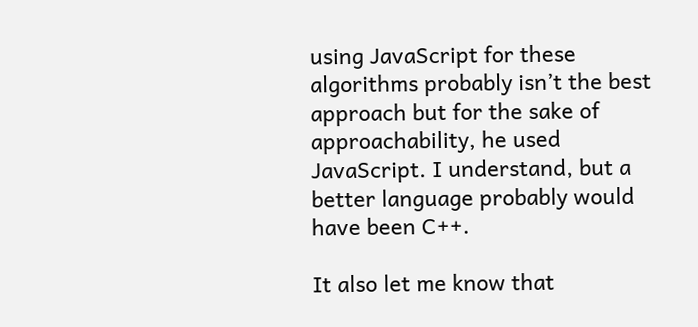using JavaScript for these algorithms probably isn’t the best approach but for the sake of approachability, he used JavaScript. I understand, but a better language probably would have been C++.

It also let me know that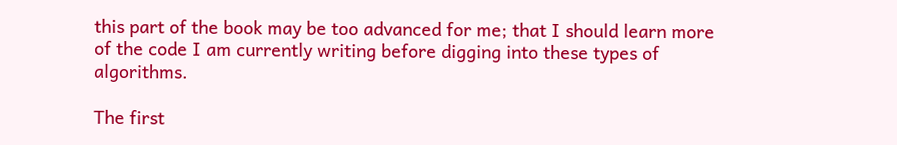this part of the book may be too advanced for me; that I should learn more of the code I am currently writing before digging into these types of algorithms.

The first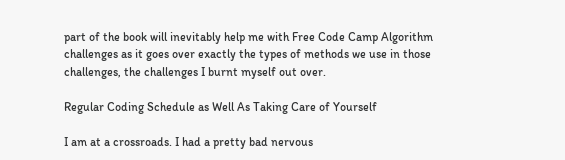part of the book will inevitably help me with Free Code Camp Algorithm challenges as it goes over exactly the types of methods we use in those challenges, the challenges I burnt myself out over.

Regular Coding Schedule as Well As Taking Care of Yourself

I am at a crossroads. I had a pretty bad nervous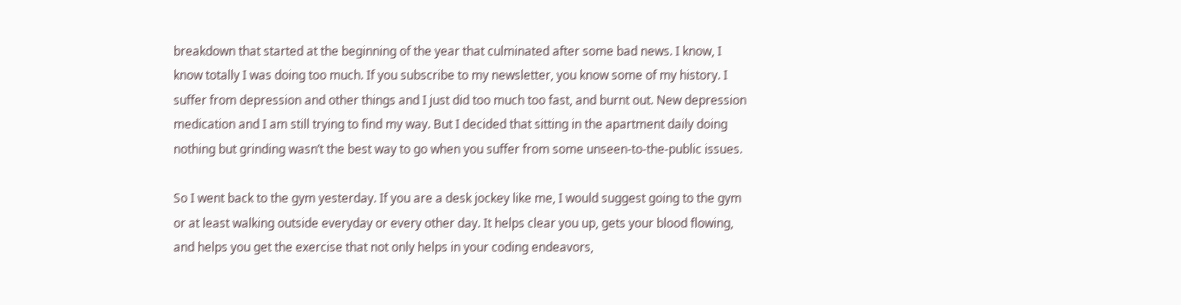breakdown that started at the beginning of the year that culminated after some bad news. I know, I know totally I was doing too much. If you subscribe to my newsletter, you know some of my history. I suffer from depression and other things and I just did too much too fast, and burnt out. New depression medication and I am still trying to find my way. But I decided that sitting in the apartment daily doing nothing but grinding wasn’t the best way to go when you suffer from some unseen-to-the-public issues.

So I went back to the gym yesterday. If you are a desk jockey like me, I would suggest going to the gym or at least walking outside everyday or every other day. It helps clear you up, gets your blood flowing, and helps you get the exercise that not only helps in your coding endeavors,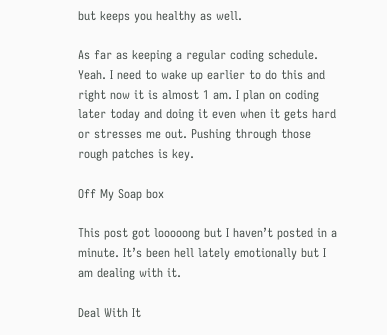but keeps you healthy as well.

As far as keeping a regular coding schedule. Yeah. I need to wake up earlier to do this and right now it is almost 1 am. I plan on coding later today and doing it even when it gets hard or stresses me out. Pushing through those rough patches is key.

Off My Soap box

This post got looooong but I haven’t posted in a minute. It’s been hell lately emotionally but I am dealing with it.

Deal With It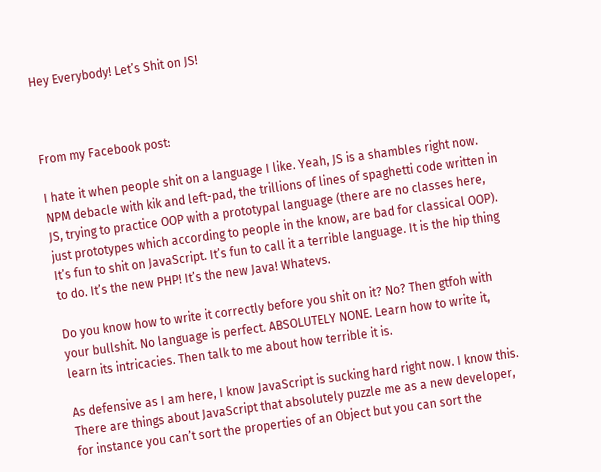Hey Everybody! Let’s Shit on JS!



From my Facebook post:

I hate it when people shit on a language I like. Yeah, JS is a shambles right now. NPM debacle with kik and left-pad, the trillions of lines of spaghetti code written in JS, trying to practice OOP with a prototypal language (there are no classes here, just prototypes which according to people in the know, are bad for classical OOP). It’s fun to shit on JavaScript. It’s fun to call it a terrible language. It is the hip thing to do. It’s the new PHP! It’s the new Java! Whatevs.

Do you know how to write it correctly before you shit on it? No? Then gtfoh with your bullshit. No language is perfect. ABSOLUTELY NONE. Learn how to write it, learn its intricacies. Then talk to me about how terrible it is.

As defensive as I am here, I know JavaScript is sucking hard right now. I know this. There are things about JavaScript that absolutely puzzle me as a new developer, for instance you can’t sort the properties of an Object but you can sort the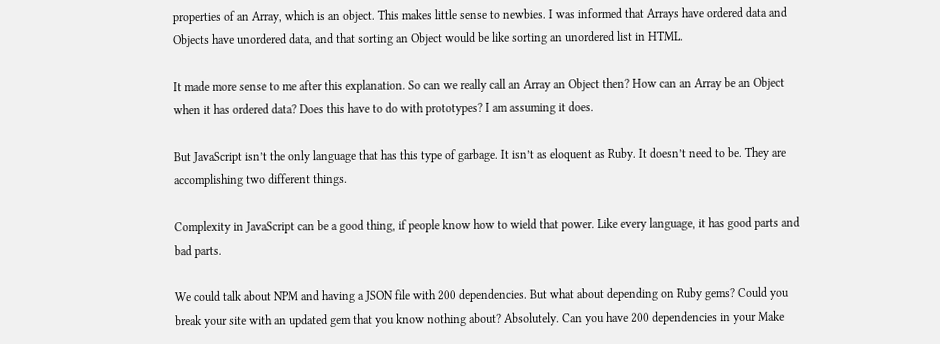properties of an Array, which is an object. This makes little sense to newbies. I was informed that Arrays have ordered data and Objects have unordered data, and that sorting an Object would be like sorting an unordered list in HTML.

It made more sense to me after this explanation. So can we really call an Array an Object then? How can an Array be an Object when it has ordered data? Does this have to do with prototypes? I am assuming it does.

But JavaScript isn’t the only language that has this type of garbage. It isn’t as eloquent as Ruby. It doesn’t need to be. They are accomplishing two different things.

Complexity in JavaScript can be a good thing, if people know how to wield that power. Like every language, it has good parts and bad parts.

We could talk about NPM and having a JSON file with 200 dependencies. But what about depending on Ruby gems? Could you break your site with an updated gem that you know nothing about? Absolutely. Can you have 200 dependencies in your Make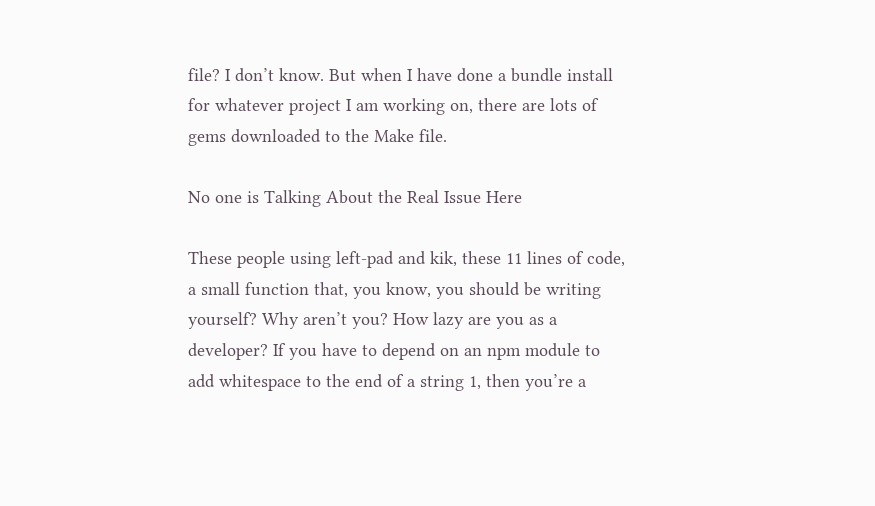file? I don’t know. But when I have done a bundle install for whatever project I am working on, there are lots of gems downloaded to the Make file.

No one is Talking About the Real Issue Here

These people using left-pad and kik, these 11 lines of code, a small function that, you know, you should be writing yourself? Why aren’t you? How lazy are you as a developer? If you have to depend on an npm module to add whitespace to the end of a string 1, then you’re a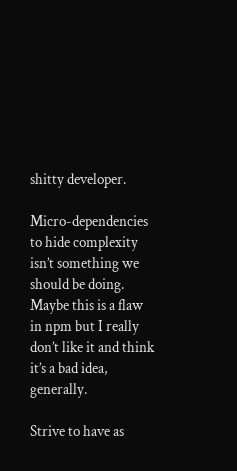shitty developer.

Micro-dependencies to hide complexity isn’t something we should be doing. Maybe this is a flaw in npm but I really don’t like it and think it’s a bad idea, generally.

Strive to have as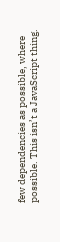few dependencies as possible, where possible. This isn’t a JavaScript thing.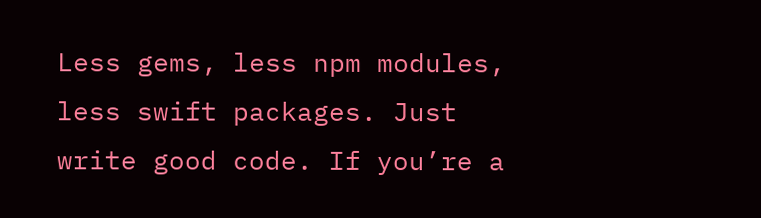Less gems, less npm modules, less swift packages. Just write good code. If you’re a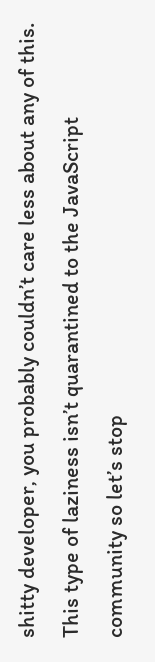shitty developer, you probably couldn’t care less about any of this. This type of laziness isn’t quarantined to the JavaScript community so let’s stop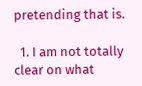pretending that is.

  1. I am not totally clear on what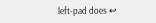left-pad does ↩